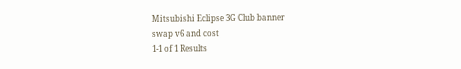Mitsubishi Eclipse 3G Club banner
swap v6 and cost
1-1 of 1 Results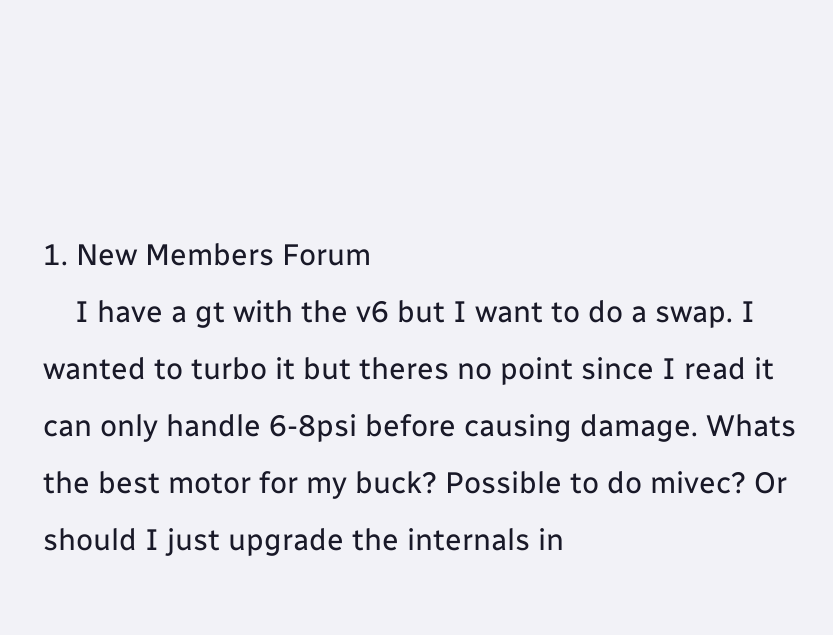1. New Members Forum
    I have a gt with the v6 but I want to do a swap. I wanted to turbo it but theres no point since I read it can only handle 6-8psi before causing damage. Whats the best motor for my buck? Possible to do mivec? Or should I just upgrade the internals in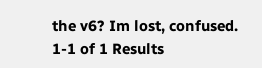the v6? Im lost, confused.
1-1 of 1 Results